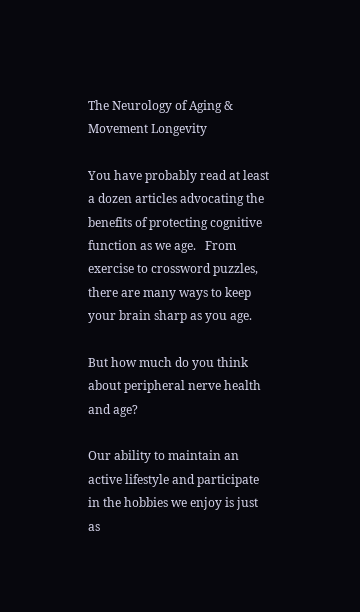The Neurology of Aging & Movement Longevity

You have probably read at least a dozen articles advocating the benefits of protecting cognitive function as we age.   From exercise to crossword puzzles, there are many ways to keep your brain sharp as you age.

But how much do you think about peripheral nerve health and age?

Our ability to maintain an active lifestyle and participate in the hobbies we enjoy is just as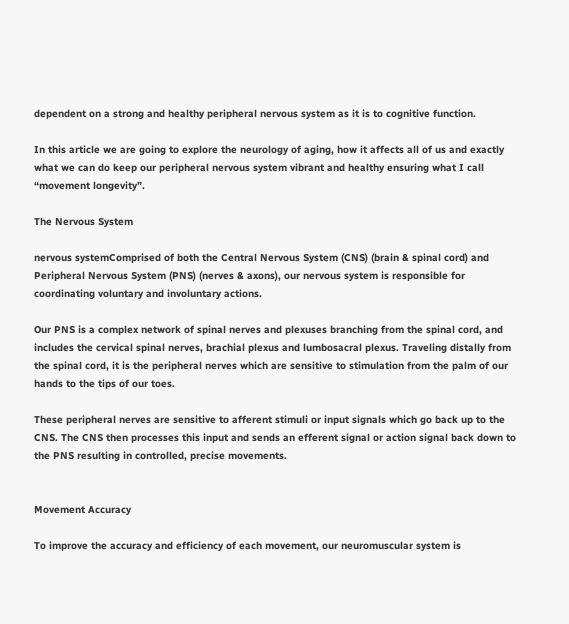dependent on a strong and healthy peripheral nervous system as it is to cognitive function.

In this article we are going to explore the neurology of aging, how it affects all of us and exactly what we can do keep our peripheral nervous system vibrant and healthy ensuring what I call “movement longevity”.

The Nervous System

nervous systemComprised of both the Central Nervous System (CNS) (brain & spinal cord) and Peripheral Nervous System (PNS) (nerves & axons), our nervous system is responsible for coordinating voluntary and involuntary actions.

Our PNS is a complex network of spinal nerves and plexuses branching from the spinal cord, and includes the cervical spinal nerves, brachial plexus and lumbosacral plexus. Traveling distally from the spinal cord, it is the peripheral nerves which are sensitive to stimulation from the palm of our hands to the tips of our toes.

These peripheral nerves are sensitive to afferent stimuli or input signals which go back up to the CNS. The CNS then processes this input and sends an efferent signal or action signal back down to the PNS resulting in controlled, precise movements.


Movement Accuracy

To improve the accuracy and efficiency of each movement, our neuromuscular system is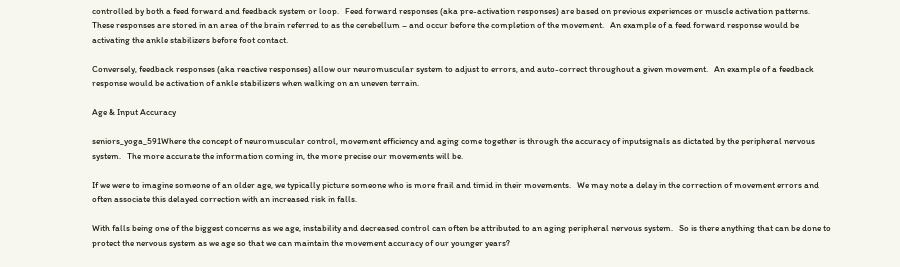controlled by both a feed forward and feedback system or loop.   Feed forward responses (aka pre-activation responses) are based on previous experiences or muscle activation patterns.  These responses are stored in an area of the brain referred to as the cerebellum – and occur before the completion of the movement.   An example of a feed forward response would be activating the ankle stabilizers before foot contact.

Conversely, feedback responses (aka reactive responses) allow our neuromuscular system to adjust to errors, and auto-correct throughout a given movement.   An example of a feedback response would be activation of ankle stabilizers when walking on an uneven terrain.

Age & Input Accuracy

seniors_yoga_591Where the concept of neuromuscular control, movement efficiency and aging come together is through the accuracy of inputsignals as dictated by the peripheral nervous system.   The more accurate the information coming in, the more precise our movements will be.

If we were to imagine someone of an older age, we typically picture someone who is more frail and timid in their movements.   We may note a delay in the correction of movement errors and often associate this delayed correction with an increased risk in falls.

With falls being one of the biggest concerns as we age, instability and decreased control can often be attributed to an aging peripheral nervous system.   So is there anything that can be done to protect the nervous system as we age so that we can maintain the movement accuracy of our younger years?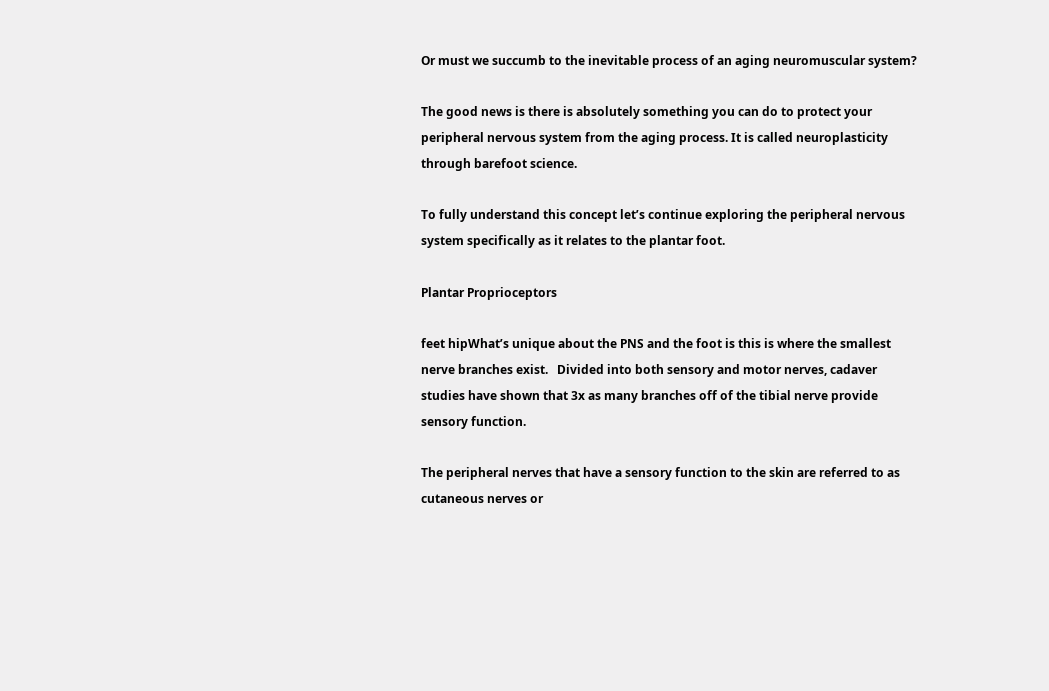Or must we succumb to the inevitable process of an aging neuromuscular system?

The good news is there is absolutely something you can do to protect your peripheral nervous system from the aging process. It is called neuroplasticity through barefoot science.

To fully understand this concept let’s continue exploring the peripheral nervous system specifically as it relates to the plantar foot.

Plantar Proprioceptors

feet hipWhat’s unique about the PNS and the foot is this is where the smallest nerve branches exist.   Divided into both sensory and motor nerves, cadaver studies have shown that 3x as many branches off of the tibial nerve provide sensory function.

The peripheral nerves that have a sensory function to the skin are referred to as cutaneous nerves or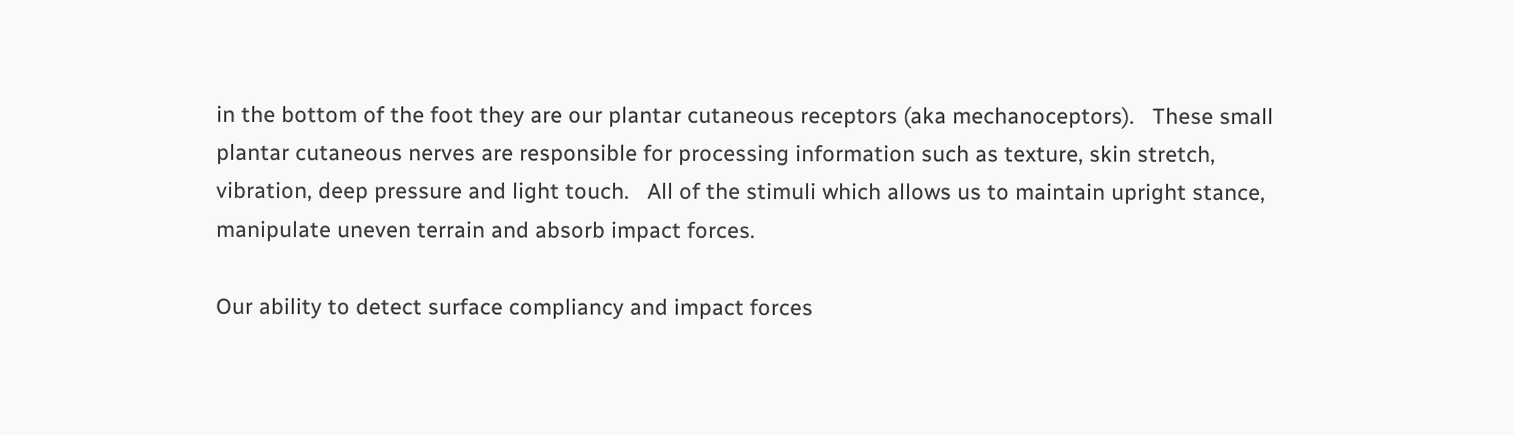in the bottom of the foot they are our plantar cutaneous receptors (aka mechanoceptors).   These small plantar cutaneous nerves are responsible for processing information such as texture, skin stretch, vibration, deep pressure and light touch.   All of the stimuli which allows us to maintain upright stance, manipulate uneven terrain and absorb impact forces.

Our ability to detect surface compliancy and impact forces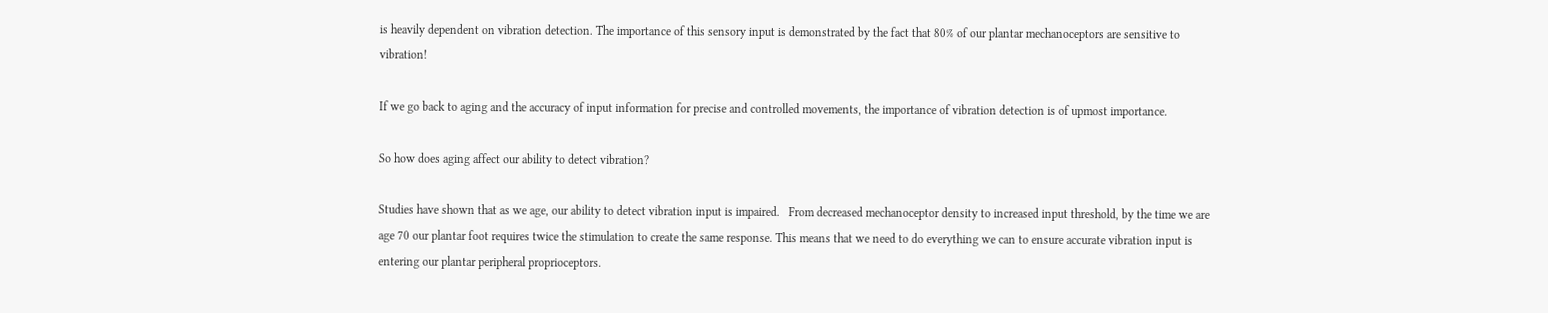is heavily dependent on vibration detection. The importance of this sensory input is demonstrated by the fact that 80% of our plantar mechanoceptors are sensitive to vibration!

If we go back to aging and the accuracy of input information for precise and controlled movements, the importance of vibration detection is of upmost importance.

So how does aging affect our ability to detect vibration?

Studies have shown that as we age, our ability to detect vibration input is impaired.   From decreased mechanoceptor density to increased input threshold, by the time we are age 70 our plantar foot requires twice the stimulation to create the same response. This means that we need to do everything we can to ensure accurate vibration input is entering our plantar peripheral proprioceptors.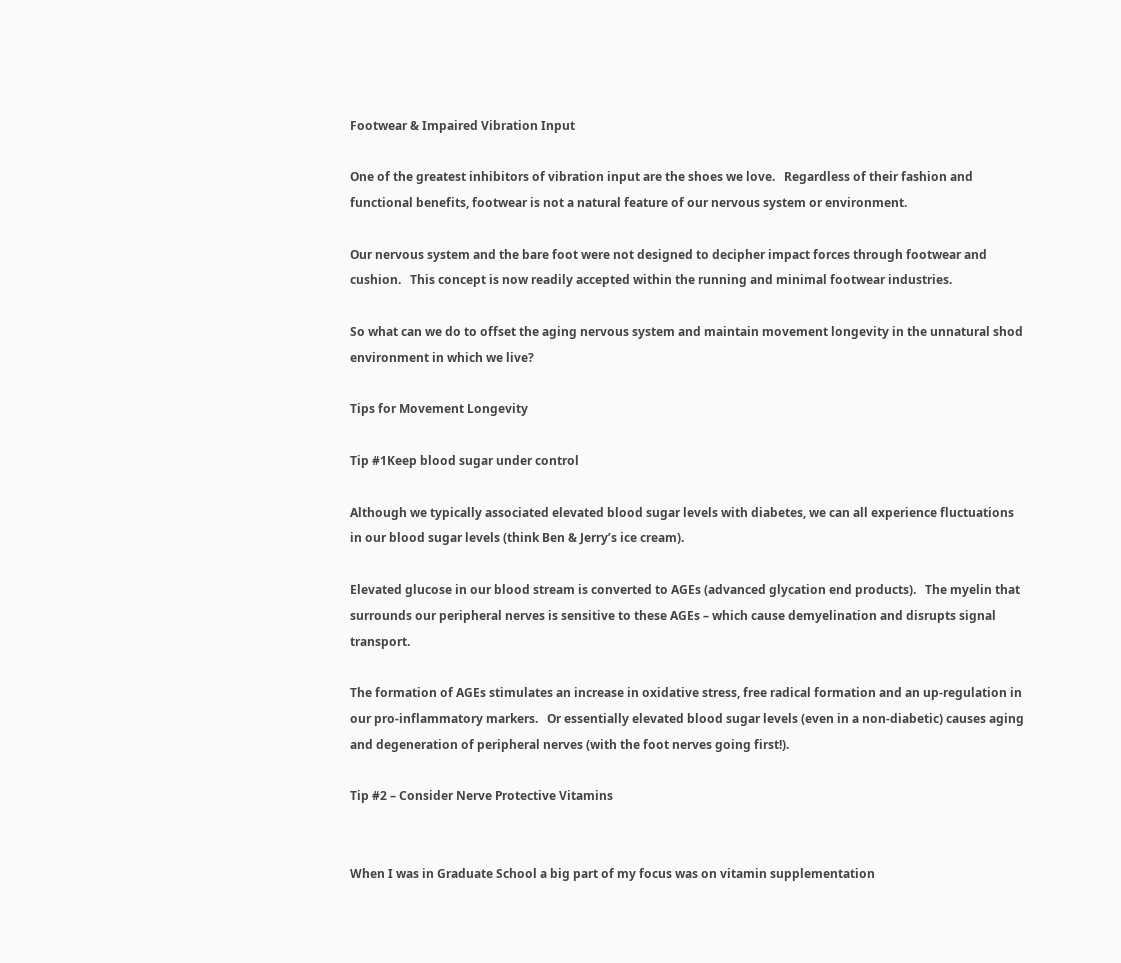Footwear & Impaired Vibration Input

One of the greatest inhibitors of vibration input are the shoes we love.   Regardless of their fashion and functional benefits, footwear is not a natural feature of our nervous system or environment.

Our nervous system and the bare foot were not designed to decipher impact forces through footwear and cushion.   This concept is now readily accepted within the running and minimal footwear industries.

So what can we do to offset the aging nervous system and maintain movement longevity in the unnatural shod environment in which we live?

Tips for Movement Longevity

Tip #1Keep blood sugar under control

Although we typically associated elevated blood sugar levels with diabetes, we can all experience fluctuations in our blood sugar levels (think Ben & Jerry’s ice cream).

Elevated glucose in our blood stream is converted to AGEs (advanced glycation end products).   The myelin that surrounds our peripheral nerves is sensitive to these AGEs – which cause demyelination and disrupts signal transport.

The formation of AGEs stimulates an increase in oxidative stress, free radical formation and an up-regulation in our pro-inflammatory markers.   Or essentially elevated blood sugar levels (even in a non-diabetic) causes aging and degeneration of peripheral nerves (with the foot nerves going first!).

Tip #2 – Consider Nerve Protective Vitamins


When I was in Graduate School a big part of my focus was on vitamin supplementation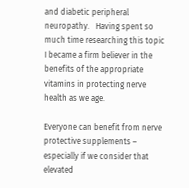and diabetic peripheral neuropathy.   Having spent so much time researching this topic I became a firm believer in the benefits of the appropriate vitamins in protecting nerve health as we age.

Everyone can benefit from nerve protective supplements – especially if we consider that elevated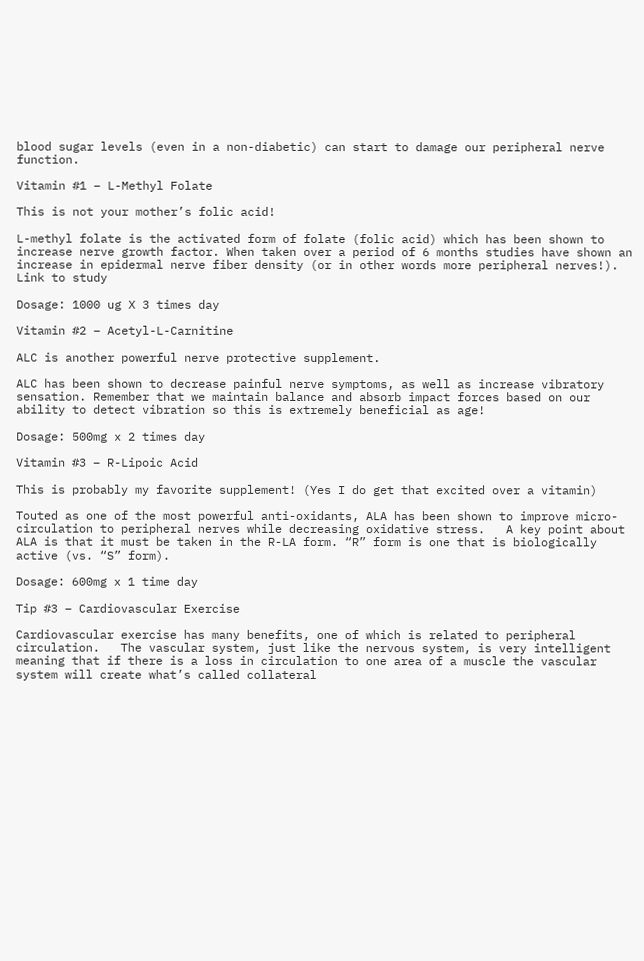blood sugar levels (even in a non-diabetic) can start to damage our peripheral nerve function.

Vitamin #1 – L-Methyl Folate

This is not your mother’s folic acid!

L-methyl folate is the activated form of folate (folic acid) which has been shown to increase nerve growth factor. When taken over a period of 6 months studies have shown an increase in epidermal nerve fiber density (or in other words more peripheral nerves!).   Link to study

Dosage: 1000 ug X 3 times day

Vitamin #2 – Acetyl-L-Carnitine

ALC is another powerful nerve protective supplement.

ALC has been shown to decrease painful nerve symptoms, as well as increase vibratory sensation. Remember that we maintain balance and absorb impact forces based on our ability to detect vibration so this is extremely beneficial as age!

Dosage: 500mg x 2 times day

Vitamin #3 – R-Lipoic Acid

This is probably my favorite supplement! (Yes I do get that excited over a vitamin)

Touted as one of the most powerful anti-oxidants, ALA has been shown to improve micro-circulation to peripheral nerves while decreasing oxidative stress.   A key point about ALA is that it must be taken in the R-LA form. “R” form is one that is biologically active (vs. “S” form).

Dosage: 600mg x 1 time day

Tip #3 – Cardiovascular Exercise

Cardiovascular exercise has many benefits, one of which is related to peripheral circulation.   The vascular system, just like the nervous system, is very intelligent meaning that if there is a loss in circulation to one area of a muscle the vascular system will create what’s called collateral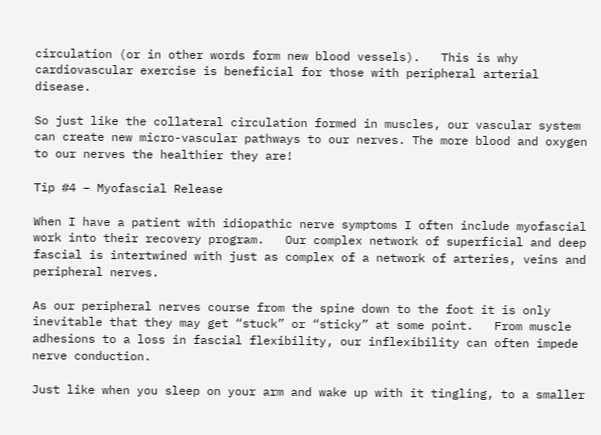circulation (or in other words form new blood vessels).   This is why cardiovascular exercise is beneficial for those with peripheral arterial disease.

So just like the collateral circulation formed in muscles, our vascular system can create new micro-vascular pathways to our nerves. The more blood and oxygen to our nerves the healthier they are!

Tip #4 – Myofascial Release

When I have a patient with idiopathic nerve symptoms I often include myofascial work into their recovery program.   Our complex network of superficial and deep fascial is intertwined with just as complex of a network of arteries, veins and peripheral nerves.

As our peripheral nerves course from the spine down to the foot it is only inevitable that they may get “stuck” or “sticky” at some point.   From muscle adhesions to a loss in fascial flexibility, our inflexibility can often impede nerve conduction.

Just like when you sleep on your arm and wake up with it tingling, to a smaller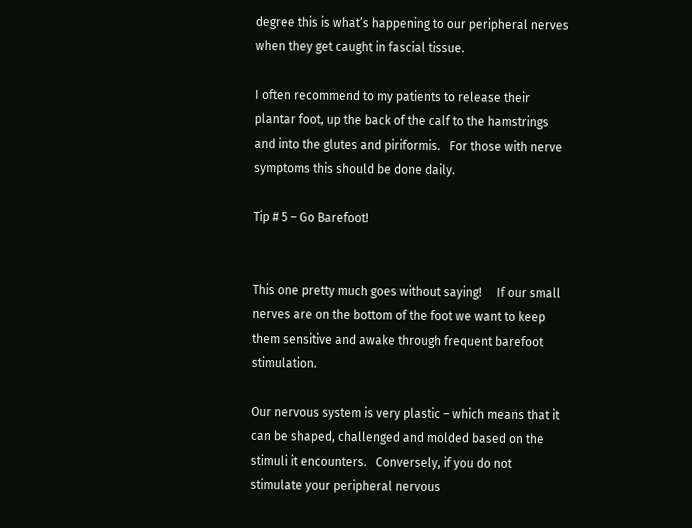degree this is what’s happening to our peripheral nerves when they get caught in fascial tissue.

I often recommend to my patients to release their plantar foot, up the back of the calf to the hamstrings and into the glutes and piriformis.   For those with nerve symptoms this should be done daily.

Tip # 5 – Go Barefoot!


This one pretty much goes without saying!     If our small nerves are on the bottom of the foot we want to keep them sensitive and awake through frequent barefoot stimulation.

Our nervous system is very plastic – which means that it can be shaped, challenged and molded based on the stimuli it encounters.   Conversely, if you do not stimulate your peripheral nervous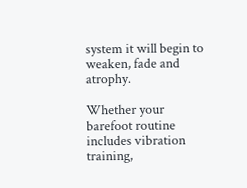system it will begin to weaken, fade and atrophy.

Whether your barefoot routine includes vibration training,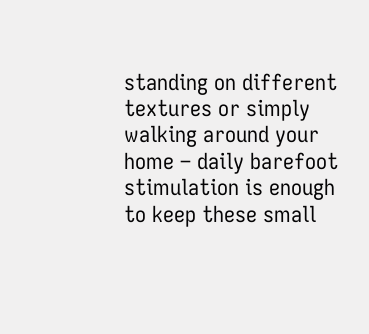standing on different textures or simply walking around your home – daily barefoot stimulation is enough to keep these small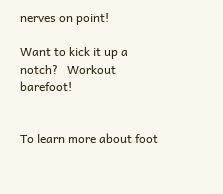nerves on point!

Want to kick it up a notch?   Workout barefoot!


To learn more about foot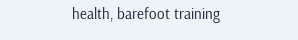health, barefoot training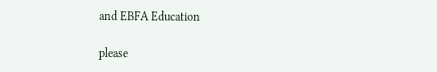and EBFA Education

please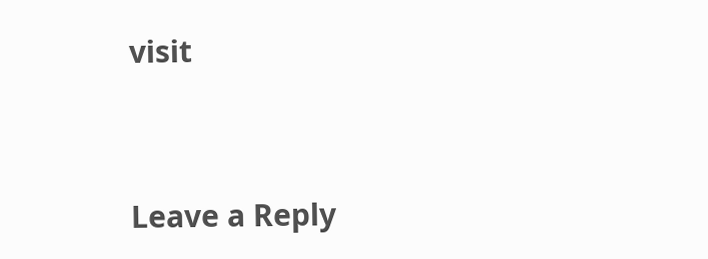visit




Leave a Reply